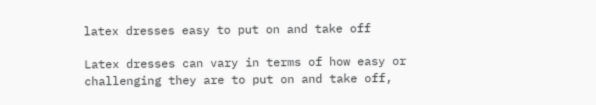latex dresses easy to put on and take off

Latex dresses can vary in terms of how easy or challenging they are to put on and take off,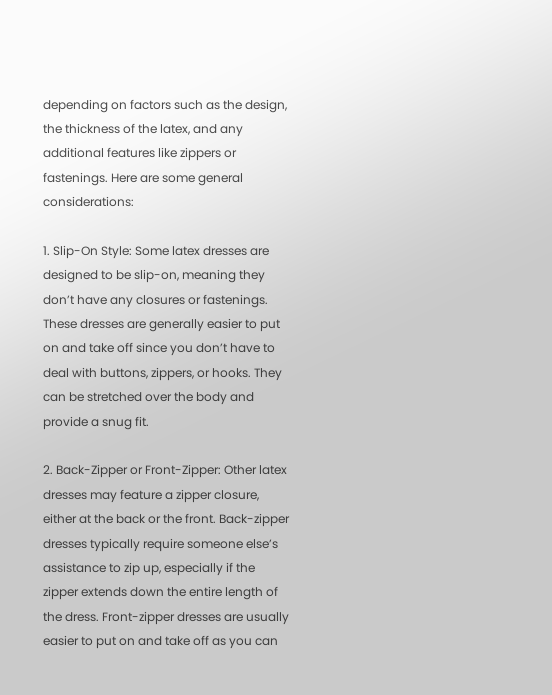depending on factors such as the design, the thickness of the latex, and any additional features like zippers or fastenings. Here are some general considerations:

1. Slip-On Style: Some latex dresses are designed to be slip-on, meaning they don’t have any closures or fastenings. These dresses are generally easier to put on and take off since you don’t have to deal with buttons, zippers, or hooks. They can be stretched over the body and provide a snug fit.

2. Back-Zipper or Front-Zipper: Other latex dresses may feature a zipper closure, either at the back or the front. Back-zipper dresses typically require someone else’s assistance to zip up, especially if the zipper extends down the entire length of the dress. Front-zipper dresses are usually easier to put on and take off as you can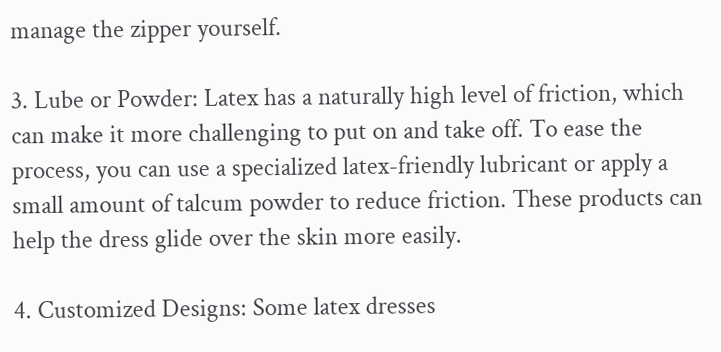manage the zipper yourself.

3. Lube or Powder: Latex has a naturally high level of friction, which can make it more challenging to put on and take off. To ease the process, you can use a specialized latex-friendly lubricant or apply a small amount of talcum powder to reduce friction. These products can help the dress glide over the skin more easily.

4. Customized Designs: Some latex dresses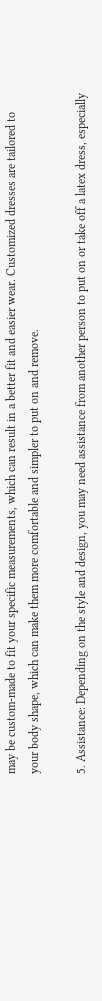may be custom-made to fit your specific measurements, which can result in a better fit and easier wear. Customized dresses are tailored to your body shape, which can make them more comfortable and simpler to put on and remove.

5. Assistance: Depending on the style and design, you may need assistance from another person to put on or take off a latex dress, especially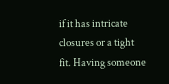if it has intricate closures or a tight fit. Having someone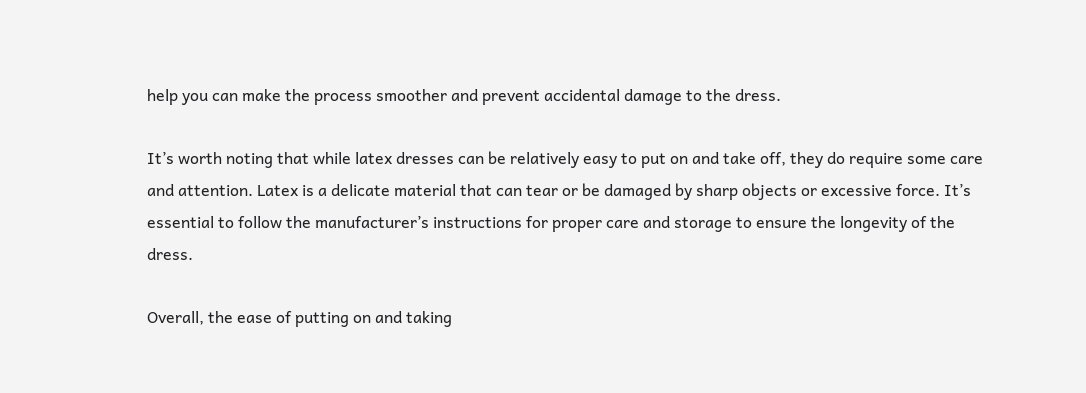help you can make the process smoother and prevent accidental damage to the dress.

It’s worth noting that while latex dresses can be relatively easy to put on and take off, they do require some care and attention. Latex is a delicate material that can tear or be damaged by sharp objects or excessive force. It’s essential to follow the manufacturer’s instructions for proper care and storage to ensure the longevity of the dress.

Overall, the ease of putting on and taking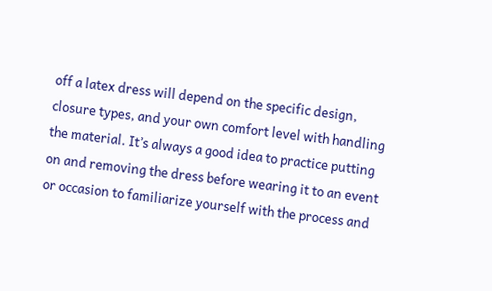off a latex dress will depend on the specific design, closure types, and your own comfort level with handling the material. It’s always a good idea to practice putting on and removing the dress before wearing it to an event or occasion to familiarize yourself with the process and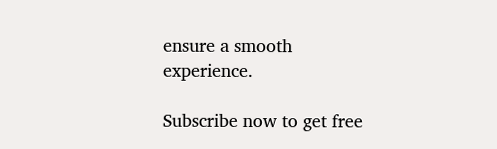ensure a smooth experience.

Subscribe now to get free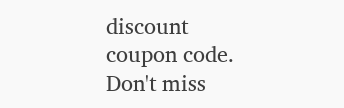discount coupon code. Don't miss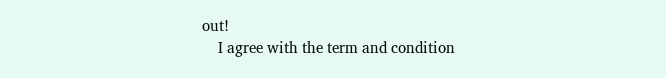out!
    I agree with the term and condition